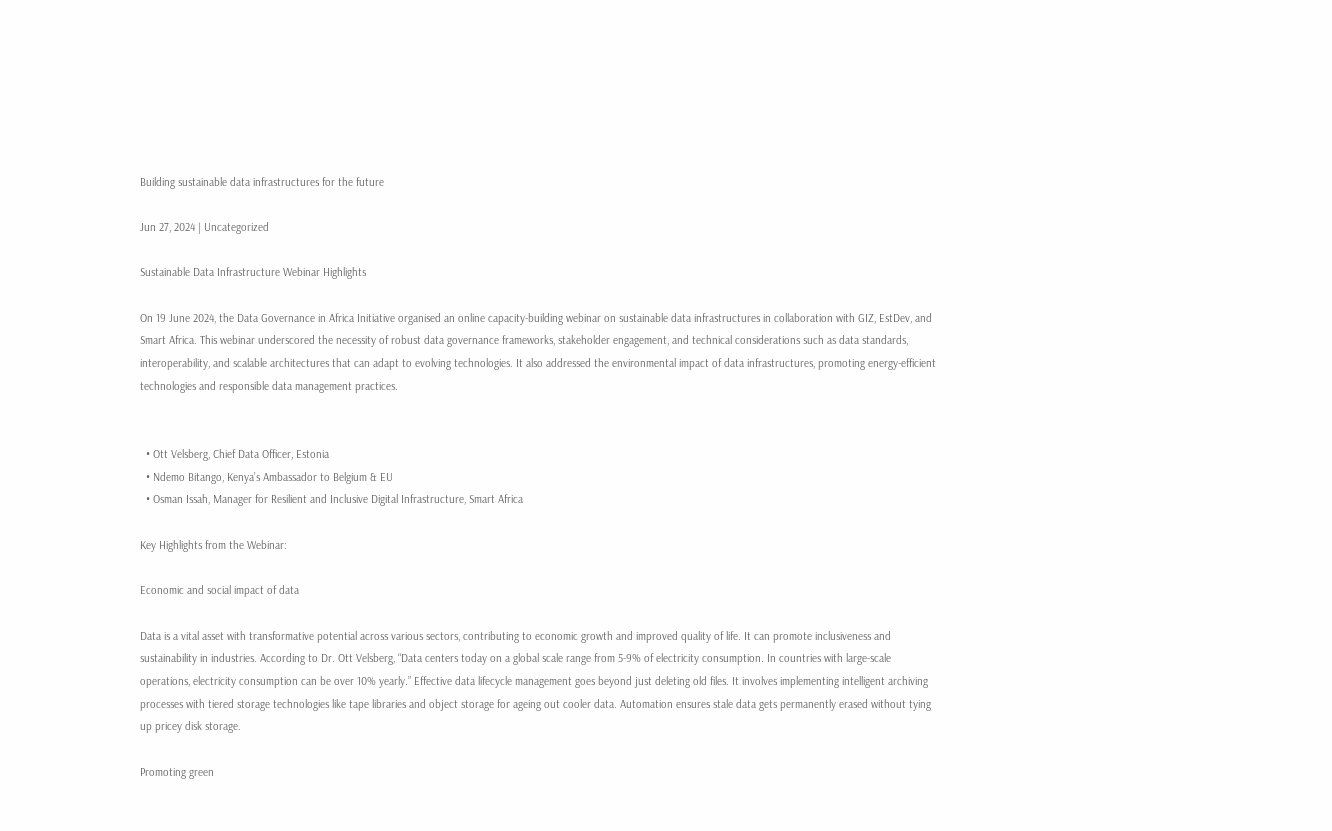Building sustainable data infrastructures for the future

Jun 27, 2024 | Uncategorized

Sustainable Data Infrastructure Webinar Highlights

On 19 June 2024, the Data Governance in Africa Initiative organised an online capacity-building webinar on sustainable data infrastructures in collaboration with GIZ, EstDev, and Smart Africa. This webinar underscored the necessity of robust data governance frameworks, stakeholder engagement, and technical considerations such as data standards, interoperability, and scalable architectures that can adapt to evolving technologies. It also addressed the environmental impact of data infrastructures, promoting energy-efficient technologies and responsible data management practices.


  • Ott Velsberg, Chief Data Officer, Estonia
  • Ndemo Bitango, Kenya’s Ambassador to Belgium & EU
  • Osman Issah, Manager for Resilient and Inclusive Digital Infrastructure, Smart Africa

Key Highlights from the Webinar:

Economic and social impact of data

Data is a vital asset with transformative potential across various sectors, contributing to economic growth and improved quality of life. It can promote inclusiveness and sustainability in industries. According to Dr. Ott Velsberg, “Data centers today on a global scale range from 5-9% of electricity consumption. In countries with large-scale operations, electricity consumption can be over 10% yearly.” Effective data lifecycle management goes beyond just deleting old files. It involves implementing intelligent archiving processes with tiered storage technologies like tape libraries and object storage for ageing out cooler data. Automation ensures stale data gets permanently erased without tying up pricey disk storage.

Promoting green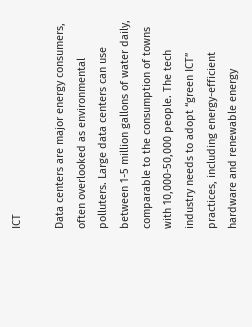ICT

Data centers are major energy consumers, often overlooked as environmental polluters. Large data centers can use between 1-5 million gallons of water daily, comparable to the consumption of towns with 10,000-50,000 people. The tech industry needs to adopt “green ICT” practices, including energy-efficient hardware and renewable energy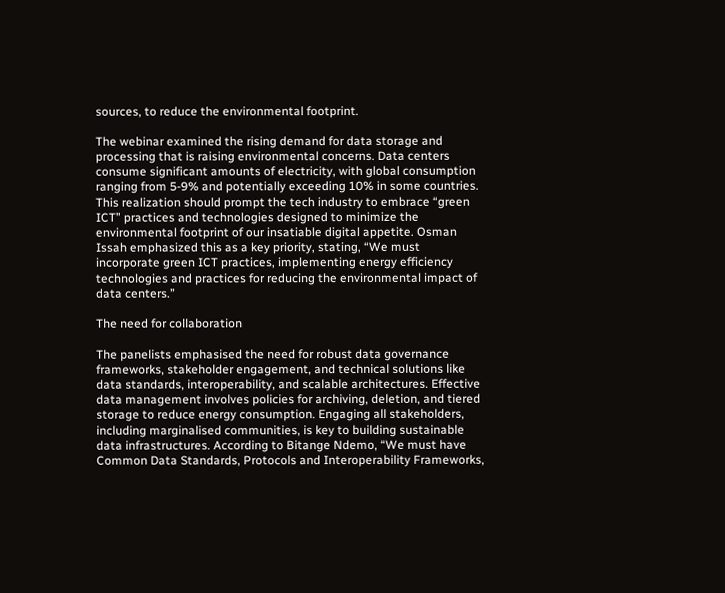sources, to reduce the environmental footprint.

The webinar examined the rising demand for data storage and processing that is raising environmental concerns. Data centers consume significant amounts of electricity, with global consumption ranging from 5-9% and potentially exceeding 10% in some countries. This realization should prompt the tech industry to embrace “green ICT” practices and technologies designed to minimize the environmental footprint of our insatiable digital appetite. Osman Issah emphasized this as a key priority, stating, “We must incorporate green ICT practices, implementing energy efficiency technologies and practices for reducing the environmental impact of data centers.”

The need for collaboration

The panelists emphasised the need for robust data governance frameworks, stakeholder engagement, and technical solutions like data standards, interoperability, and scalable architectures. Effective data management involves policies for archiving, deletion, and tiered storage to reduce energy consumption. Engaging all stakeholders, including marginalised communities, is key to building sustainable data infrastructures. According to Bitange Ndemo, “We must have Common Data Standards, Protocols and Interoperability Frameworks,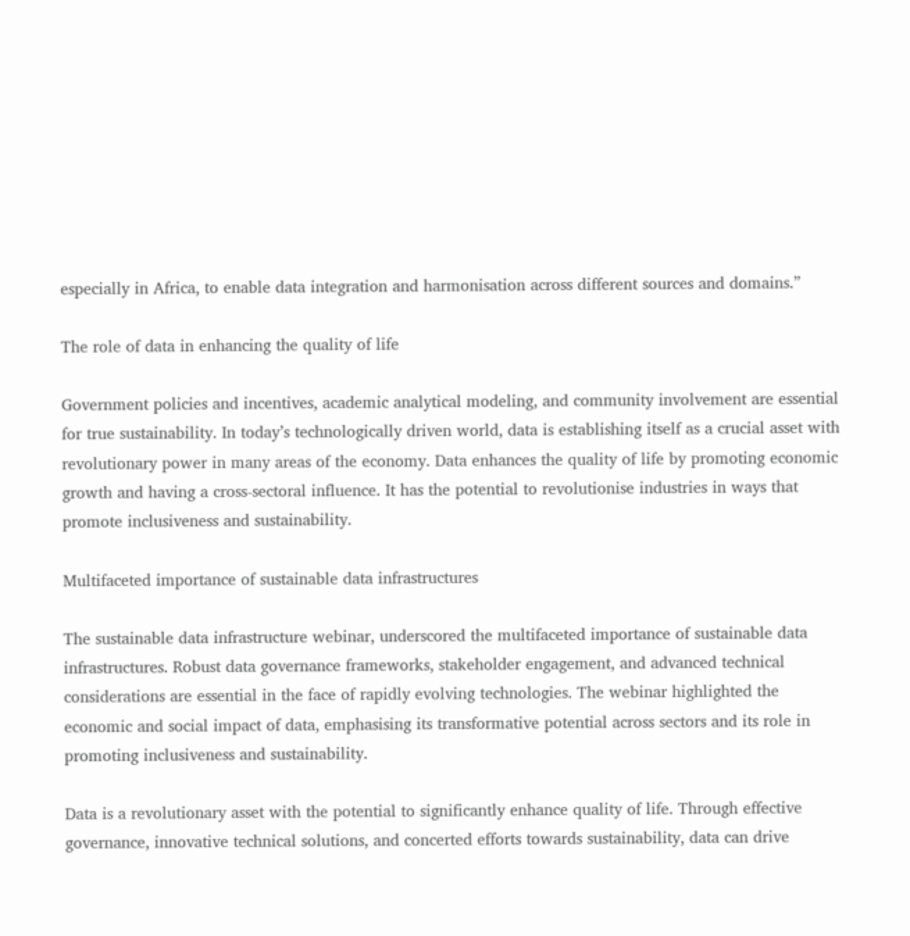especially in Africa, to enable data integration and harmonisation across different sources and domains.”

The role of data in enhancing the quality of life

Government policies and incentives, academic analytical modeling, and community involvement are essential for true sustainability. In today’s technologically driven world, data is establishing itself as a crucial asset with revolutionary power in many areas of the economy. Data enhances the quality of life by promoting economic growth and having a cross-sectoral influence. It has the potential to revolutionise industries in ways that promote inclusiveness and sustainability.

Multifaceted importance of sustainable data infrastructures

The sustainable data infrastructure webinar, underscored the multifaceted importance of sustainable data infrastructures. Robust data governance frameworks, stakeholder engagement, and advanced technical considerations are essential in the face of rapidly evolving technologies. The webinar highlighted the economic and social impact of data, emphasising its transformative potential across sectors and its role in promoting inclusiveness and sustainability.

Data is a revolutionary asset with the potential to significantly enhance quality of life. Through effective governance, innovative technical solutions, and concerted efforts towards sustainability, data can drive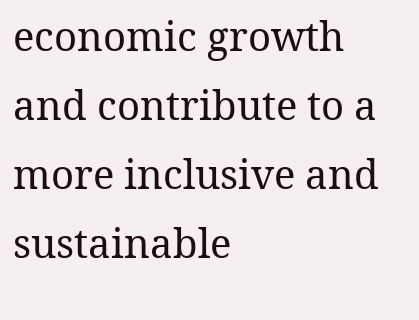economic growth and contribute to a more inclusive and sustainable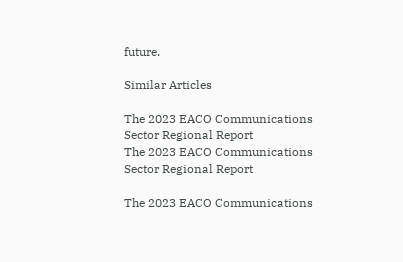future.

Similar Articles

The 2023 EACO Communications Sector Regional Report
The 2023 EACO Communications Sector Regional Report

The 2023 EACO Communications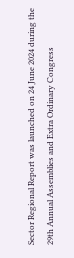Sector Regional Report was launched on 24 June 2024 during the 29th Annual Assemblies and Extra Ordinary Congress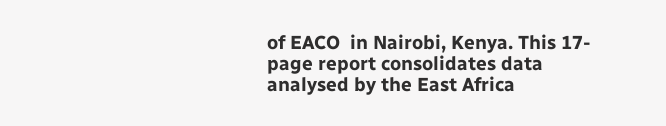of EACO  in Nairobi, Kenya. This 17-page report consolidates data analysed by the East Africa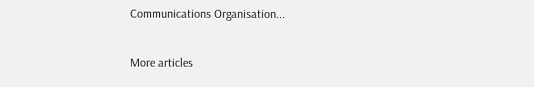Communications Organisation...

More articles